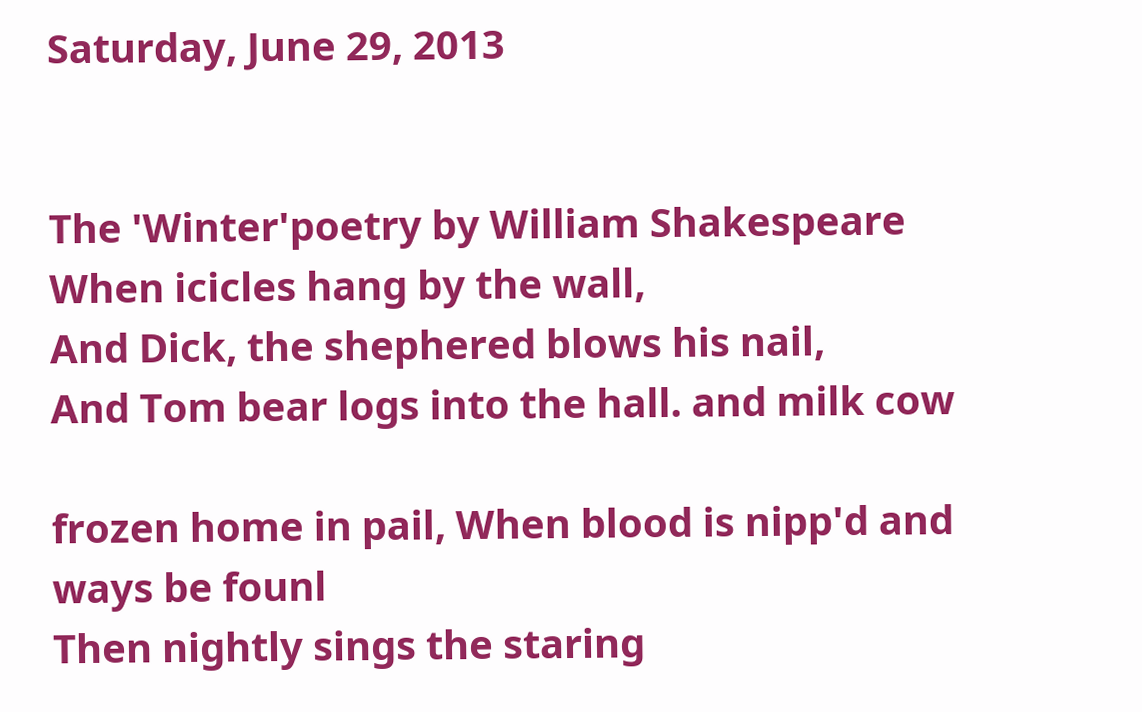Saturday, June 29, 2013


The 'Winter'poetry by William Shakespeare
When icicles hang by the wall,
And Dick, the shephered blows his nail,
And Tom bear logs into the hall. and milk cow

frozen home in pail, When blood is nipp'd and ways be founl
Then nightly sings the staring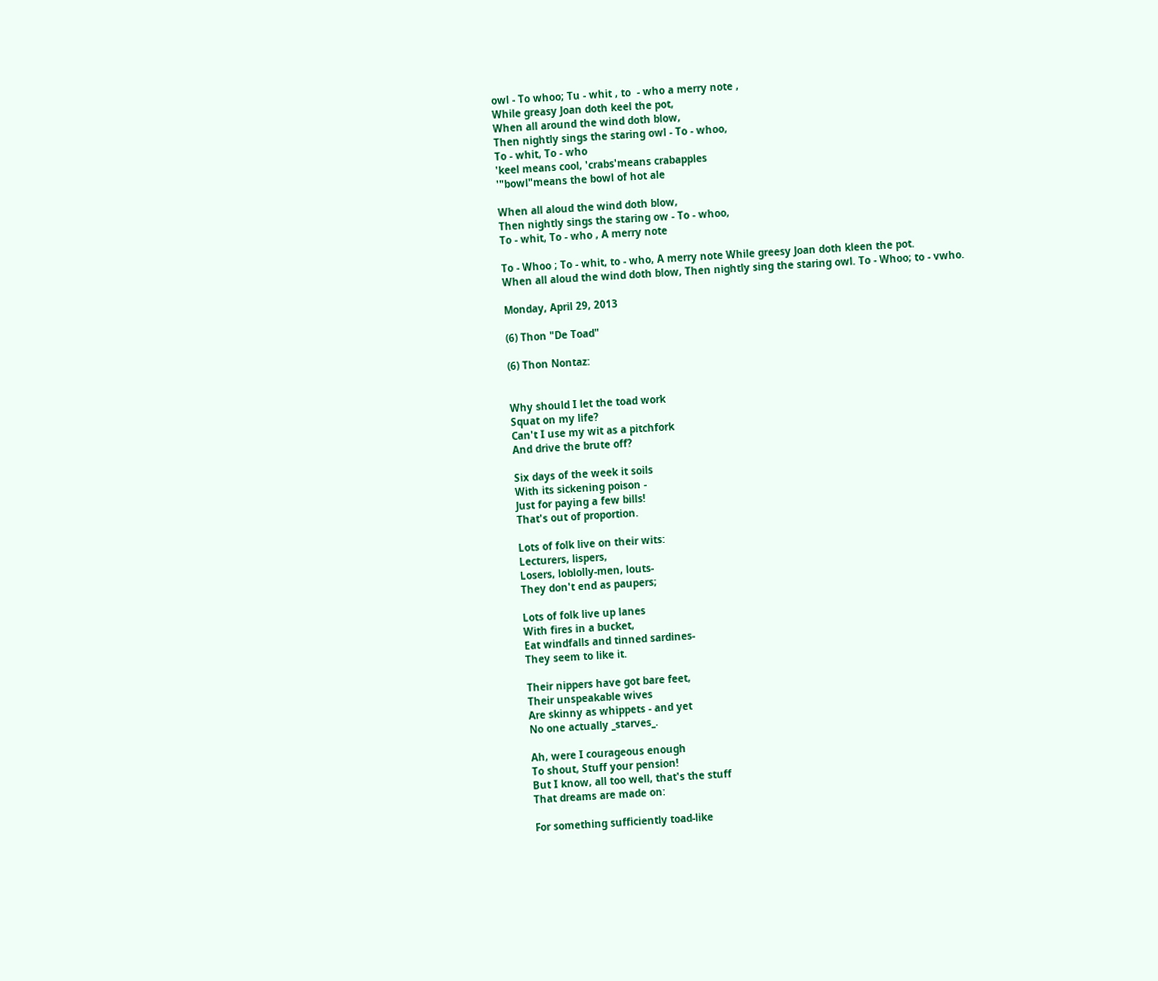owl - To whoo; Tu - whit , to  - who a merry note ,
While greasy Joan doth keel the pot,
When all around the wind doth blow,
Then nightly sings the staring owl - To - whoo,
To - whit, To - who
'keel means cool, 'crabs'means crabapples
'"bowl"means the bowl of hot ale

When all aloud the wind doth blow,
Then nightly sings the staring ow - To - whoo,
To - whit, To - who , A merry note

To - Whoo ; To - whit, to - who, A merry note While greesy Joan doth kleen the pot.
When all aloud the wind doth blow, Then nightly sing the staring owl. To - Whoo; to - vwho.

Monday, April 29, 2013

(6) Thon "De Toad"

(6) Thon Nontaz:


Why should I let the toad work
Squat on my life?
Can't I use my wit as a pitchfork
And drive the brute off?

Six days of the week it soils
With its sickening poison -
Just for paying a few bills!
That's out of proportion.

Lots of folk live on their wits:
Lecturers, lispers,
Losers, loblolly-men, louts-
They don't end as paupers;

Lots of folk live up lanes
With fires in a bucket,
Eat windfalls and tinned sardines-
They seem to like it.

Their nippers have got bare feet,
Their unspeakable wives
Are skinny as whippets - and yet
No one actually _starves_.

Ah, were I courageous enough
To shout, Stuff your pension!
But I know, all too well, that's the stuff
That dreams are made on:

For something sufficiently toad-like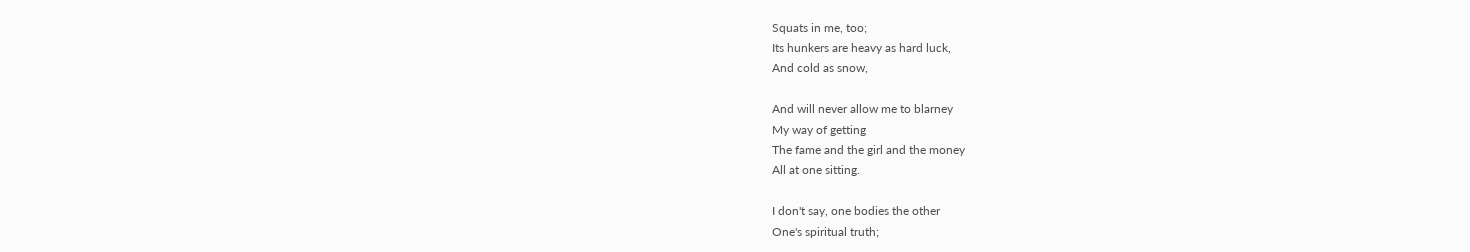Squats in me, too;
Its hunkers are heavy as hard luck,
And cold as snow,

And will never allow me to blarney
My way of getting
The fame and the girl and the money
All at one sitting.

I don't say, one bodies the other
One's spiritual truth;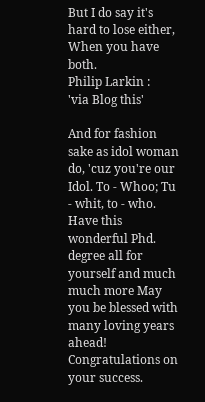But I do say it's hard to lose either,
When you have both.
Philip Larkin :
'via Blog this'

And for fashion sake as idol woman do, 'cuz you're our Idol. To - Whoo; Tu - whit, to - who.
Have this wonderful Phd. degree all for yourself and much much more May you be blessed with many loving years ahead! Congratulations on your success.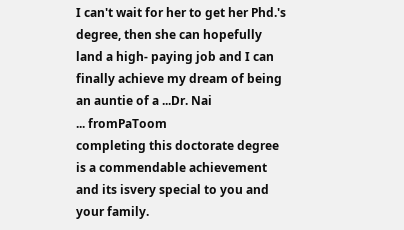I can't wait for her to get her Phd.'s degree, then she can hopefully land a high- paying job and I can finally achieve my dream of being an auntie of a ...Dr. Nai
... fromPaToom
completing this doctorate degree is a commendable achievement and its isvery special to you and your family.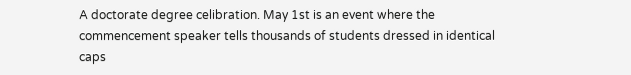A doctorate degree celibration. May 1st is an event where the commencement speaker tells thousands of students dressed in identical caps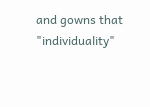and gowns that "individuality"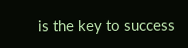is the key to success